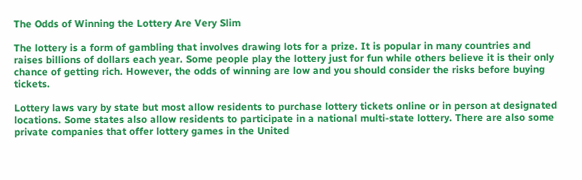The Odds of Winning the Lottery Are Very Slim

The lottery is a form of gambling that involves drawing lots for a prize. It is popular in many countries and raises billions of dollars each year. Some people play the lottery just for fun while others believe it is their only chance of getting rich. However, the odds of winning are low and you should consider the risks before buying tickets.

Lottery laws vary by state but most allow residents to purchase lottery tickets online or in person at designated locations. Some states also allow residents to participate in a national multi-state lottery. There are also some private companies that offer lottery games in the United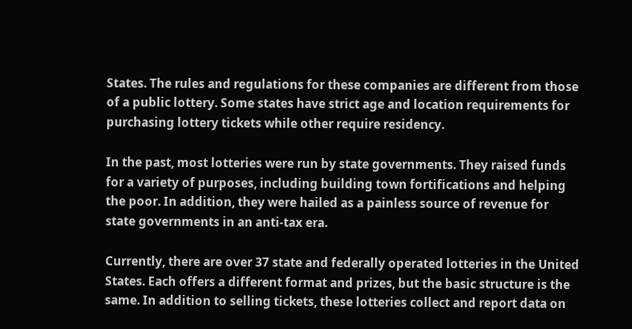States. The rules and regulations for these companies are different from those of a public lottery. Some states have strict age and location requirements for purchasing lottery tickets while other require residency.

In the past, most lotteries were run by state governments. They raised funds for a variety of purposes, including building town fortifications and helping the poor. In addition, they were hailed as a painless source of revenue for state governments in an anti-tax era.

Currently, there are over 37 state and federally operated lotteries in the United States. Each offers a different format and prizes, but the basic structure is the same. In addition to selling tickets, these lotteries collect and report data on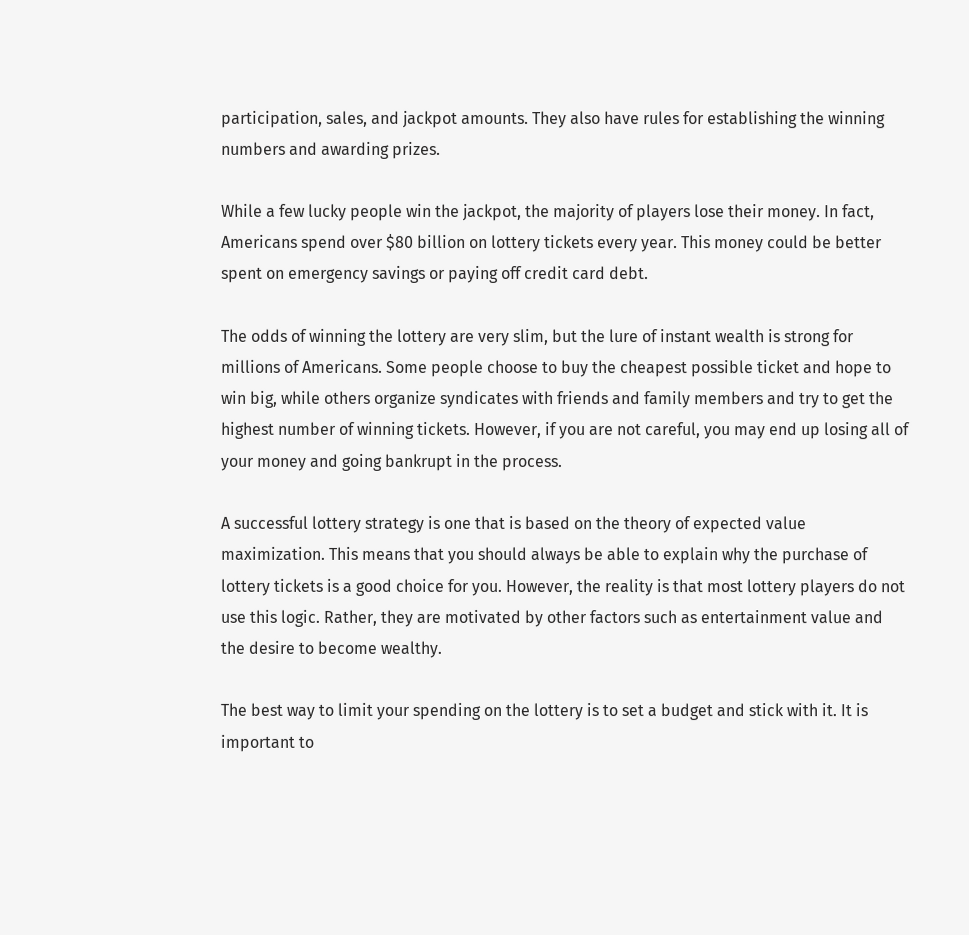participation, sales, and jackpot amounts. They also have rules for establishing the winning numbers and awarding prizes.

While a few lucky people win the jackpot, the majority of players lose their money. In fact, Americans spend over $80 billion on lottery tickets every year. This money could be better spent on emergency savings or paying off credit card debt.

The odds of winning the lottery are very slim, but the lure of instant wealth is strong for millions of Americans. Some people choose to buy the cheapest possible ticket and hope to win big, while others organize syndicates with friends and family members and try to get the highest number of winning tickets. However, if you are not careful, you may end up losing all of your money and going bankrupt in the process.

A successful lottery strategy is one that is based on the theory of expected value maximization. This means that you should always be able to explain why the purchase of lottery tickets is a good choice for you. However, the reality is that most lottery players do not use this logic. Rather, they are motivated by other factors such as entertainment value and the desire to become wealthy.

The best way to limit your spending on the lottery is to set a budget and stick with it. It is important to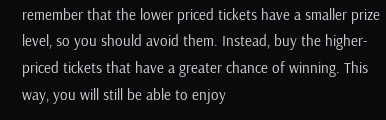remember that the lower priced tickets have a smaller prize level, so you should avoid them. Instead, buy the higher-priced tickets that have a greater chance of winning. This way, you will still be able to enjoy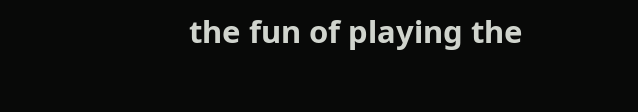the fun of playing the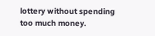lottery without spending too much money.